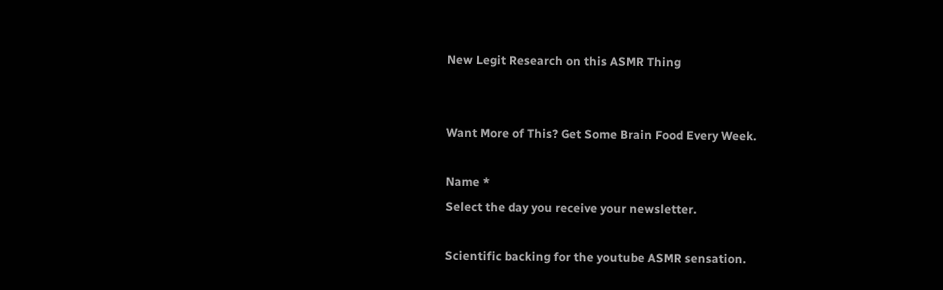New Legit Research on this ASMR Thing


Want More of This? Get Some Brain Food Every Week.

Name *
Select the day you receive your newsletter.

Scientific backing for the youtube ASMR sensation.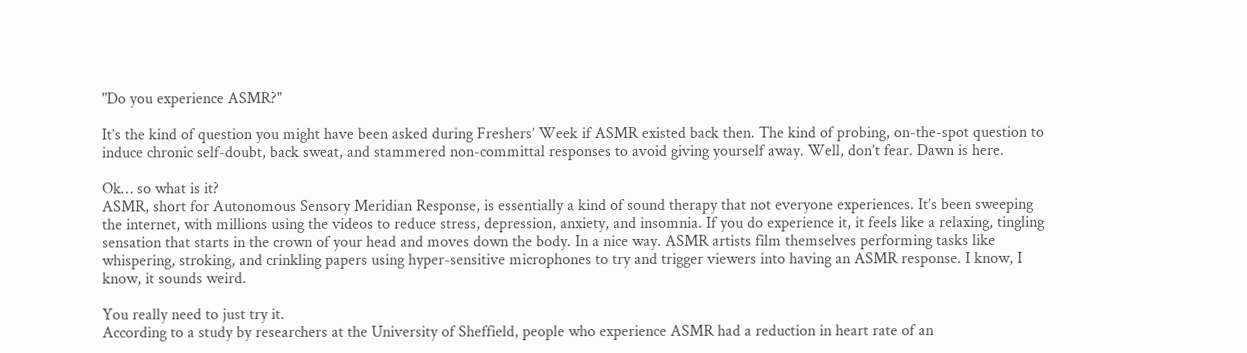"Do you experience ASMR?"

It’s the kind of question you might have been asked during Freshers’ Week if ASMR existed back then. The kind of probing, on-the-spot question to induce chronic self-doubt, back sweat, and stammered non-committal responses to avoid giving yourself away. Well, don’t fear. Dawn is here.

Ok… so what is it?
ASMR, short for Autonomous Sensory Meridian Response, is essentially a kind of sound therapy that not everyone experiences. It’s been sweeping the internet, with millions using the videos to reduce stress, depression, anxiety, and insomnia. If you do experience it, it feels like a relaxing, tingling sensation that starts in the crown of your head and moves down the body. In a nice way. ASMR artists film themselves performing tasks like whispering, stroking, and crinkling papers using hyper-sensitive microphones to try and trigger viewers into having an ASMR response. I know, I know, it sounds weird.

You really need to just try it.
According to a study by researchers at the University of Sheffield, people who experience ASMR had a reduction in heart rate of an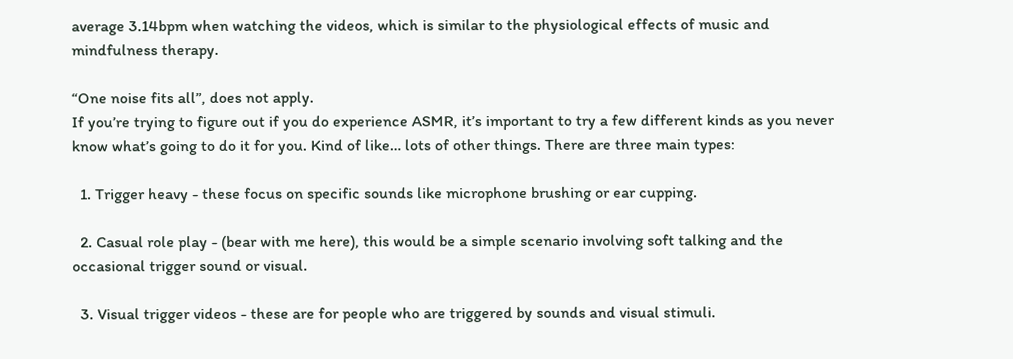average 3.14bpm when watching the videos, which is similar to the physiological effects of music and mindfulness therapy.

“One noise fits all”, does not apply.
If you’re trying to figure out if you do experience ASMR, it’s important to try a few different kinds as you never know what’s going to do it for you. Kind of like… lots of other things. There are three main types:

  1. Trigger heavy - these focus on specific sounds like microphone brushing or ear cupping.

  2. Casual role play - (bear with me here), this would be a simple scenario involving soft talking and the occasional trigger sound or visual.

  3. Visual trigger videos - these are for people who are triggered by sounds and visual stimuli.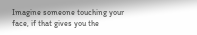Imagine someone touching your face, if that gives you the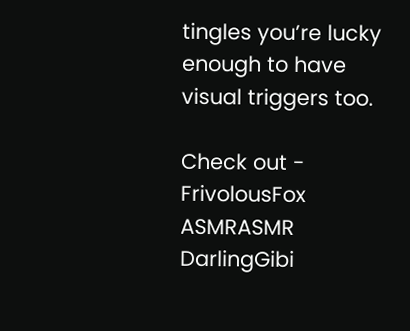tingles you’re lucky enough to have visual triggers too.

Check out - FrivolousFox ASMRASMR DarlingGibi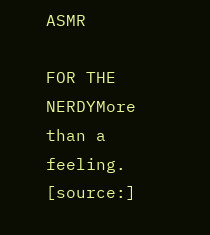ASMR

FOR THE NERDYMore than a feeling.  [source:]